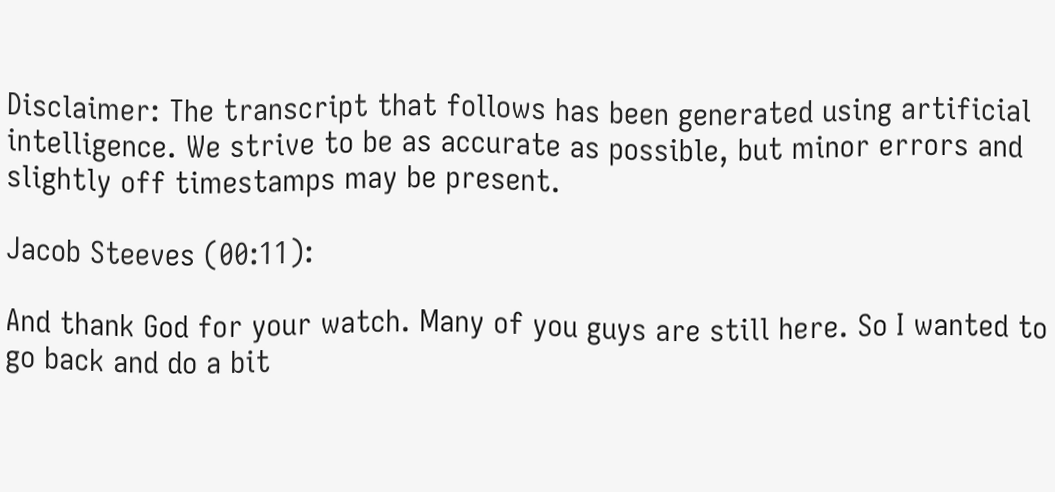Disclaimer: The transcript that follows has been generated using artificial intelligence. We strive to be as accurate as possible, but minor errors and slightly off timestamps may be present.

Jacob Steeves (00:11):

And thank God for your watch. Many of you guys are still here. So I wanted to go back and do a bit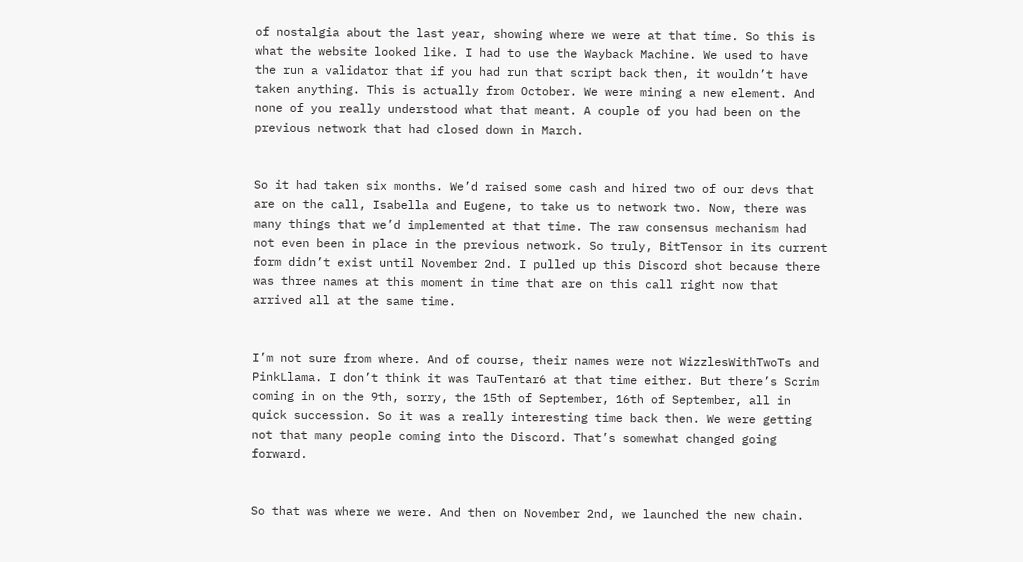of nostalgia about the last year, showing where we were at that time. So this is what the website looked like. I had to use the Wayback Machine. We used to have the run a validator that if you had run that script back then, it wouldn’t have taken anything. This is actually from October. We were mining a new element. And none of you really understood what that meant. A couple of you had been on the previous network that had closed down in March.


So it had taken six months. We’d raised some cash and hired two of our devs that are on the call, Isabella and Eugene, to take us to network two. Now, there was many things that we’d implemented at that time. The raw consensus mechanism had not even been in place in the previous network. So truly, BitTensor in its current form didn’t exist until November 2nd. I pulled up this Discord shot because there was three names at this moment in time that are on this call right now that arrived all at the same time.


I’m not sure from where. And of course, their names were not WizzlesWithTwoTs and PinkLlama. I don’t think it was TauTentar6 at that time either. But there’s Scrim coming in on the 9th, sorry, the 15th of September, 16th of September, all in quick succession. So it was a really interesting time back then. We were getting not that many people coming into the Discord. That’s somewhat changed going forward.


So that was where we were. And then on November 2nd, we launched the new chain.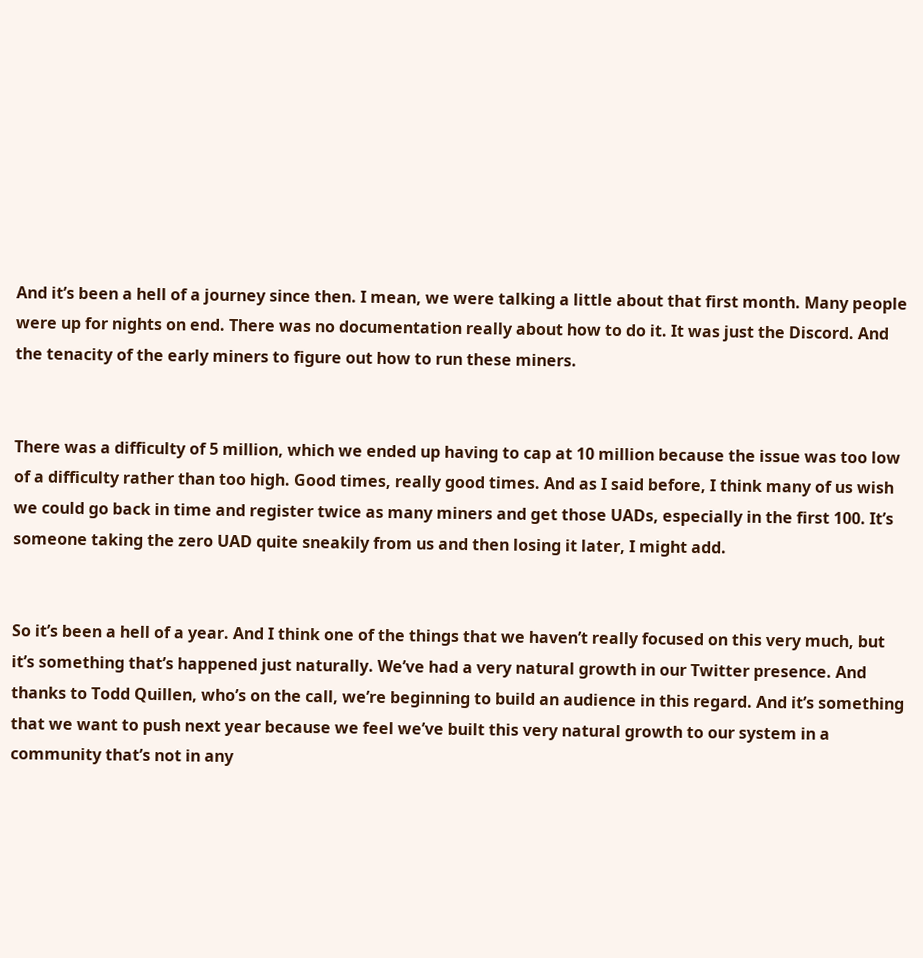And it’s been a hell of a journey since then. I mean, we were talking a little about that first month. Many people were up for nights on end. There was no documentation really about how to do it. It was just the Discord. And the tenacity of the early miners to figure out how to run these miners.


There was a difficulty of 5 million, which we ended up having to cap at 10 million because the issue was too low of a difficulty rather than too high. Good times, really good times. And as I said before, I think many of us wish we could go back in time and register twice as many miners and get those UADs, especially in the first 100. It’s someone taking the zero UAD quite sneakily from us and then losing it later, I might add.


So it’s been a hell of a year. And I think one of the things that we haven’t really focused on this very much, but it’s something that’s happened just naturally. We’ve had a very natural growth in our Twitter presence. And thanks to Todd Quillen, who’s on the call, we’re beginning to build an audience in this regard. And it’s something that we want to push next year because we feel we’ve built this very natural growth to our system in a community that’s not in any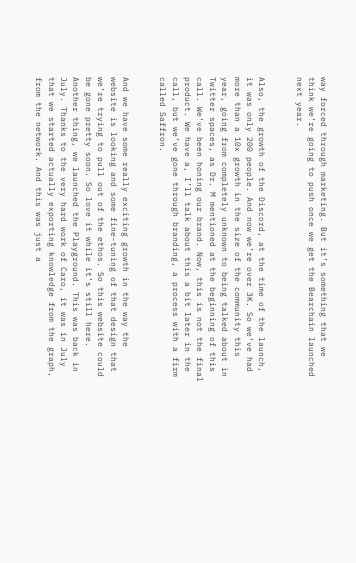way forced through marketing. But it’s something that we think we’re going to push once we get the Bearchain launched next year.


Also, the growth of the Discord, at the time of the launch, it was only 200 people. And now we’re over 3K. So we’ve had more than a 10x growth in the size of the community this year, going from completely unknown to being talked about in Twitter spaces, as Dr. M mentioned at the beginning of this call. We’ve been honing our brand. Now, this is not the final product. We have a, I’ll talk about this a bit later in the call, but we’ve gone through branding, a process with a firm called Saffron.


And we have some really exciting growth in the way the website is looking and some fine-tuning of that design that we’re trying to pull out of the ethos. So this website could be gone pretty soon. So love it while it’s still here. Another thing, we launched the Playground. This was back in July. Thanks to the very hard work of Caro, it was in July that we started actually exporting knowledge from the graph, from the network. And this was just a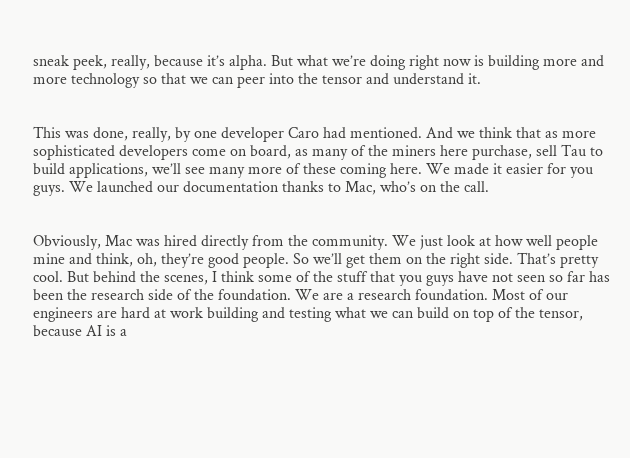sneak peek, really, because it’s alpha. But what we’re doing right now is building more and more technology so that we can peer into the tensor and understand it.


This was done, really, by one developer Caro had mentioned. And we think that as more sophisticated developers come on board, as many of the miners here purchase, sell Tau to build applications, we’ll see many more of these coming here. We made it easier for you guys. We launched our documentation thanks to Mac, who’s on the call.


Obviously, Mac was hired directly from the community. We just look at how well people mine and think, oh, they’re good people. So we’ll get them on the right side. That’s pretty cool. But behind the scenes, I think some of the stuff that you guys have not seen so far has been the research side of the foundation. We are a research foundation. Most of our engineers are hard at work building and testing what we can build on top of the tensor, because AI is a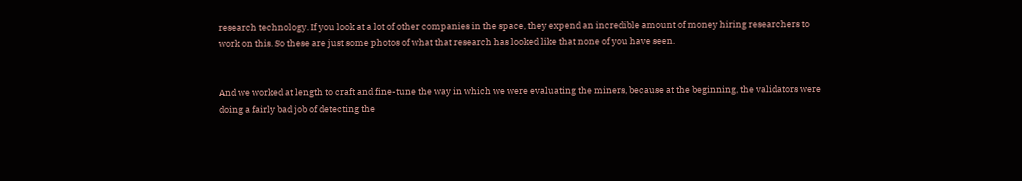research technology. If you look at a lot of other companies in the space, they expend an incredible amount of money hiring researchers to work on this. So these are just some photos of what that research has looked like that none of you have seen.


And we worked at length to craft and fine-tune the way in which we were evaluating the miners, because at the beginning, the validators were doing a fairly bad job of detecting the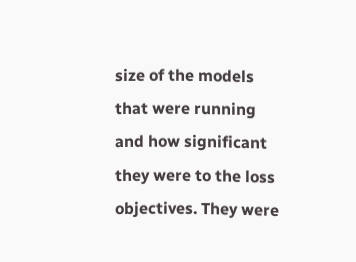size of the models that were running and how significant they were to the loss objectives. They were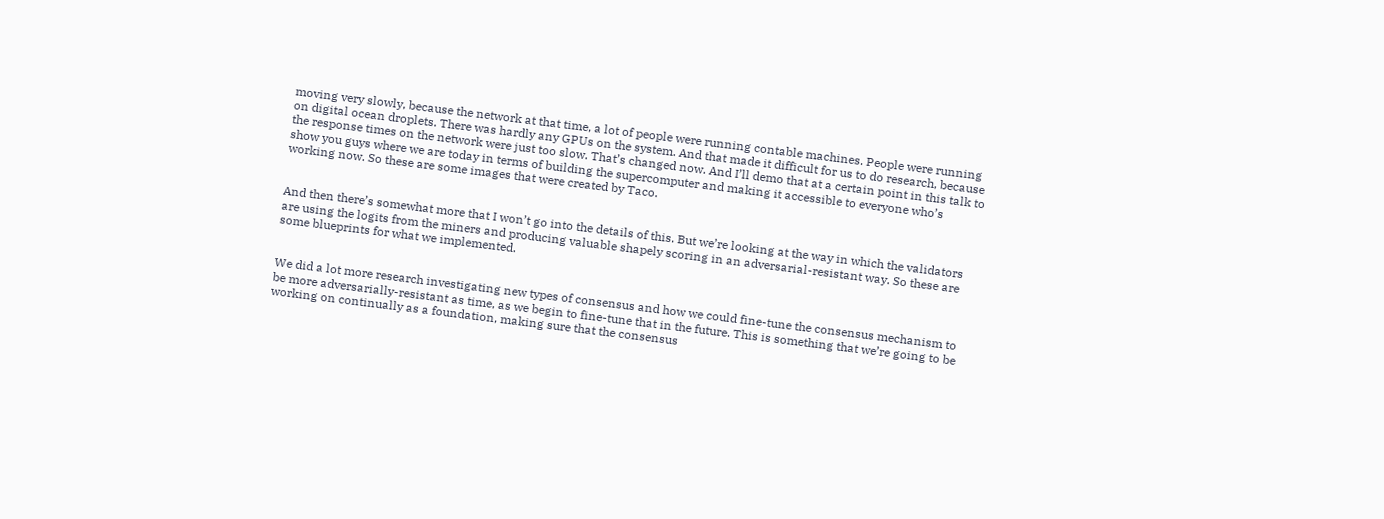moving very slowly, because the network at that time, a lot of people were running contable machines. People were running on digital ocean droplets. There was hardly any GPUs on the system. And that made it difficult for us to do research, because the response times on the network were just too slow. That’s changed now. And I’ll demo that at a certain point in this talk to show you guys where we are today in terms of building the supercomputer and making it accessible to everyone who’s working now. So these are some images that were created by Taco.


And then there’s somewhat more that I won’t go into the details of this. But we’re looking at the way in which the validators are using the logits from the miners and producing valuable shapely scoring in an adversarial-resistant way. So these are some blueprints for what we implemented.


We did a lot more research investigating new types of consensus and how we could fine-tune the consensus mechanism to be more adversarially-resistant as time, as we begin to fine-tune that in the future. This is something that we’re going to be working on continually as a foundation, making sure that the consensus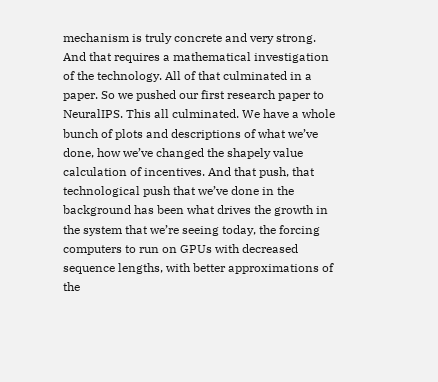mechanism is truly concrete and very strong. And that requires a mathematical investigation of the technology. All of that culminated in a paper. So we pushed our first research paper to NeuralIPS. This all culminated. We have a whole bunch of plots and descriptions of what we’ve done, how we’ve changed the shapely value calculation of incentives. And that push, that technological push that we’ve done in the background has been what drives the growth in the system that we’re seeing today, the forcing computers to run on GPUs with decreased sequence lengths, with better approximations of the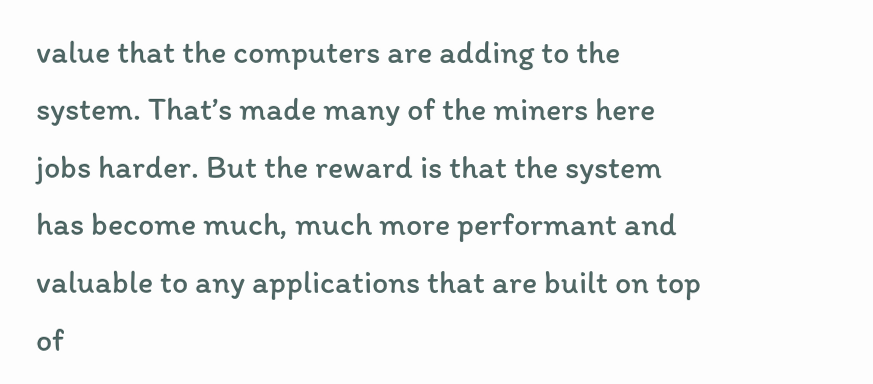value that the computers are adding to the system. That’s made many of the miners here jobs harder. But the reward is that the system has become much, much more performant and valuable to any applications that are built on top of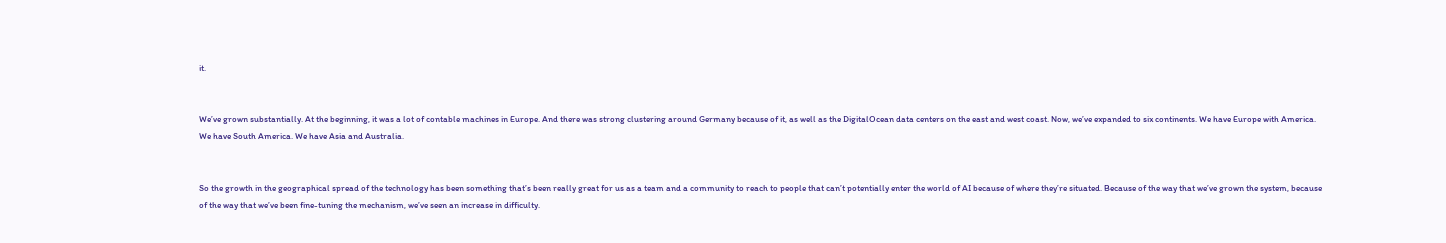it.


We’ve grown substantially. At the beginning, it was a lot of contable machines in Europe. And there was strong clustering around Germany because of it, as well as the DigitalOcean data centers on the east and west coast. Now, we’ve expanded to six continents. We have Europe with America. We have South America. We have Asia and Australia.


So the growth in the geographical spread of the technology has been something that’s been really great for us as a team and a community to reach to people that can’t potentially enter the world of AI because of where they’re situated. Because of the way that we’ve grown the system, because of the way that we’ve been fine-tuning the mechanism, we’ve seen an increase in difficulty.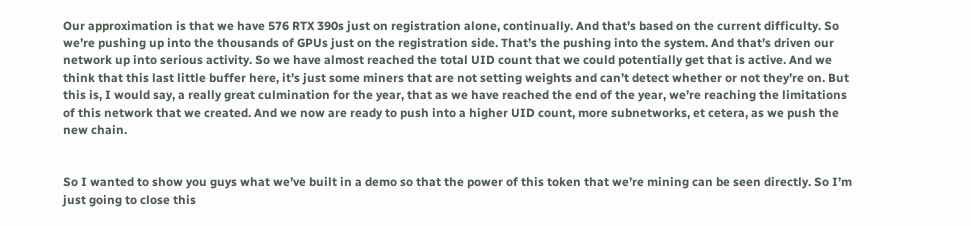Our approximation is that we have 576 RTX 390s just on registration alone, continually. And that’s based on the current difficulty. So we’re pushing up into the thousands of GPUs just on the registration side. That’s the pushing into the system. And that’s driven our network up into serious activity. So we have almost reached the total UID count that we could potentially get that is active. And we think that this last little buffer here, it’s just some miners that are not setting weights and can’t detect whether or not they’re on. But this is, I would say, a really great culmination for the year, that as we have reached the end of the year, we’re reaching the limitations of this network that we created. And we now are ready to push into a higher UID count, more subnetworks, et cetera, as we push the new chain.


So I wanted to show you guys what we’ve built in a demo so that the power of this token that we’re mining can be seen directly. So I’m just going to close this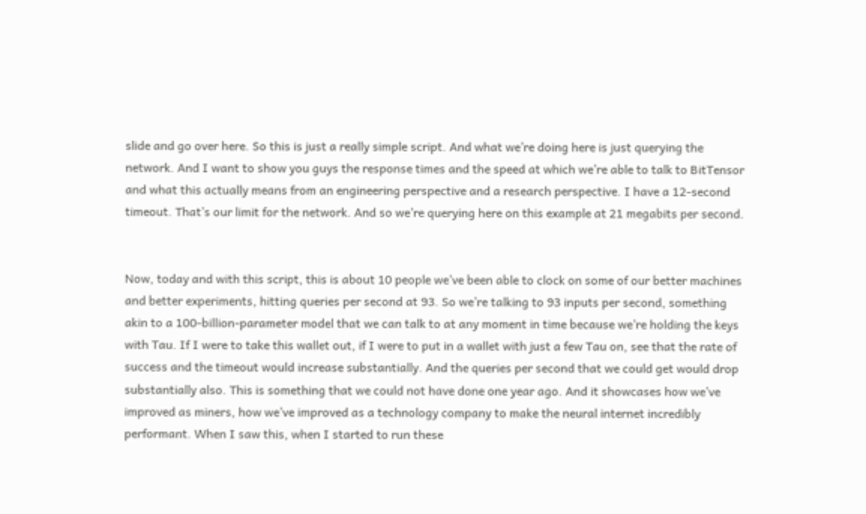slide and go over here. So this is just a really simple script. And what we’re doing here is just querying the network. And I want to show you guys the response times and the speed at which we’re able to talk to BitTensor and what this actually means from an engineering perspective and a research perspective. I have a 12-second timeout. That’s our limit for the network. And so we’re querying here on this example at 21 megabits per second.


Now, today and with this script, this is about 10 people we’ve been able to clock on some of our better machines and better experiments, hitting queries per second at 93. So we’re talking to 93 inputs per second, something akin to a 100-billion-parameter model that we can talk to at any moment in time because we’re holding the keys with Tau. If I were to take this wallet out, if I were to put in a wallet with just a few Tau on, see that the rate of success and the timeout would increase substantially. And the queries per second that we could get would drop substantially also. This is something that we could not have done one year ago. And it showcases how we’ve improved as miners, how we’ve improved as a technology company to make the neural internet incredibly performant. When I saw this, when I started to run these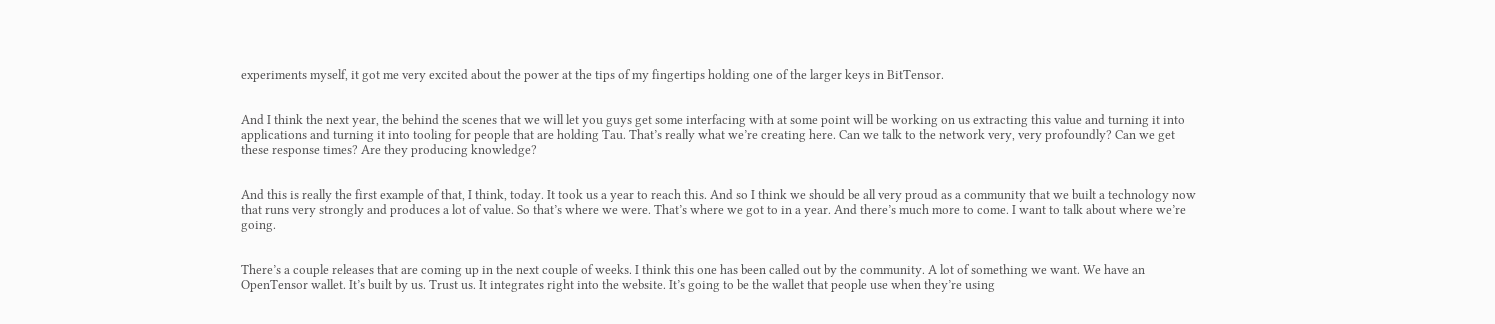experiments myself, it got me very excited about the power at the tips of my fingertips holding one of the larger keys in BitTensor.


And I think the next year, the behind the scenes that we will let you guys get some interfacing with at some point will be working on us extracting this value and turning it into applications and turning it into tooling for people that are holding Tau. That’s really what we’re creating here. Can we talk to the network very, very profoundly? Can we get these response times? Are they producing knowledge?


And this is really the first example of that, I think, today. It took us a year to reach this. And so I think we should be all very proud as a community that we built a technology now that runs very strongly and produces a lot of value. So that’s where we were. That’s where we got to in a year. And there’s much more to come. I want to talk about where we’re going.


There’s a couple releases that are coming up in the next couple of weeks. I think this one has been called out by the community. A lot of something we want. We have an OpenTensor wallet. It’s built by us. Trust us. It integrates right into the website. It’s going to be the wallet that people use when they’re using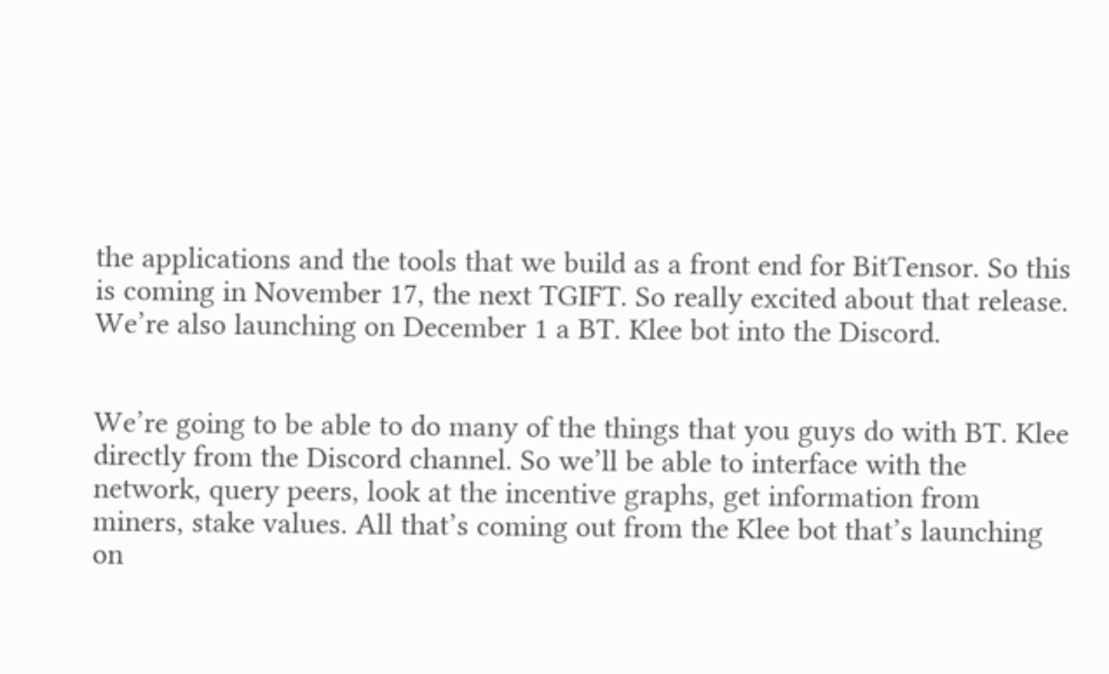the applications and the tools that we build as a front end for BitTensor. So this is coming in November 17, the next TGIFT. So really excited about that release. We’re also launching on December 1 a BT. Klee bot into the Discord.


We’re going to be able to do many of the things that you guys do with BT. Klee directly from the Discord channel. So we’ll be able to interface with the network, query peers, look at the incentive graphs, get information from miners, stake values. All that’s coming out from the Klee bot that’s launching on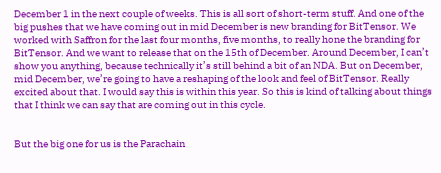December 1 in the next couple of weeks. This is all sort of short-term stuff. And one of the big pushes that we have coming out in mid December is new branding for BitTensor. We worked with Saffron for the last four months, five months, to really hone the branding for BitTensor. And we want to release that on the 15th of December. Around December, I can’t show you anything, because technically it’s still behind a bit of an NDA. But on December, mid December, we’re going to have a reshaping of the look and feel of BitTensor. Really excited about that. I would say this is within this year. So this is kind of talking about things that I think we can say that are coming out in this cycle.


But the big one for us is the Parachain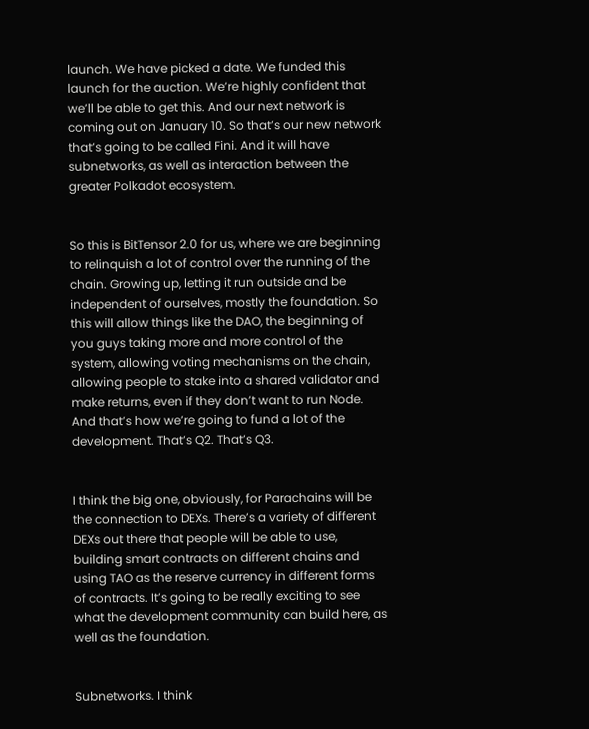launch. We have picked a date. We funded this launch for the auction. We’re highly confident that we’ll be able to get this. And our next network is coming out on January 10. So that’s our new network that’s going to be called Fini. And it will have subnetworks, as well as interaction between the greater Polkadot ecosystem.


So this is BitTensor 2.0 for us, where we are beginning to relinquish a lot of control over the running of the chain. Growing up, letting it run outside and be independent of ourselves, mostly the foundation. So this will allow things like the DAO, the beginning of you guys taking more and more control of the system, allowing voting mechanisms on the chain, allowing people to stake into a shared validator and make returns, even if they don’t want to run Node. And that’s how we’re going to fund a lot of the development. That’s Q2. That’s Q3.


I think the big one, obviously, for Parachains will be the connection to DEXs. There’s a variety of different DEXs out there that people will be able to use, building smart contracts on different chains and using TAO as the reserve currency in different forms of contracts. It’s going to be really exciting to see what the development community can build here, as well as the foundation.


Subnetworks. I think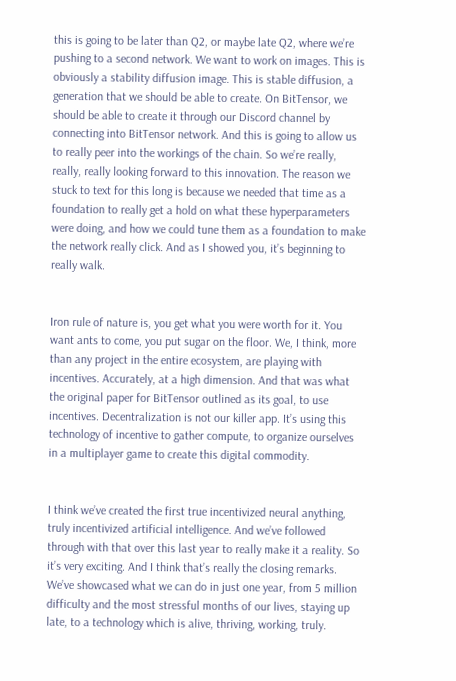this is going to be later than Q2, or maybe late Q2, where we’re pushing to a second network. We want to work on images. This is obviously a stability diffusion image. This is stable diffusion, a generation that we should be able to create. On BitTensor, we should be able to create it through our Discord channel by connecting into BitTensor network. And this is going to allow us to really peer into the workings of the chain. So we’re really, really, really looking forward to this innovation. The reason we stuck to text for this long is because we needed that time as a foundation to really get a hold on what these hyperparameters were doing, and how we could tune them as a foundation to make the network really click. And as I showed you, it’s beginning to really walk.


Iron rule of nature is, you get what you were worth for it. You want ants to come, you put sugar on the floor. We, I think, more than any project in the entire ecosystem, are playing with incentives. Accurately, at a high dimension. And that was what the original paper for BitTensor outlined as its goal, to use incentives. Decentralization is not our killer app. It’s using this technology of incentive to gather compute, to organize ourselves in a multiplayer game to create this digital commodity.


I think we’ve created the first true incentivized neural anything, truly incentivized artificial intelligence. And we’ve followed through with that over this last year to really make it a reality. So it’s very exciting. And I think that’s really the closing remarks. We’ve showcased what we can do in just one year, from 5 million difficulty and the most stressful months of our lives, staying up late, to a technology which is alive, thriving, working, truly.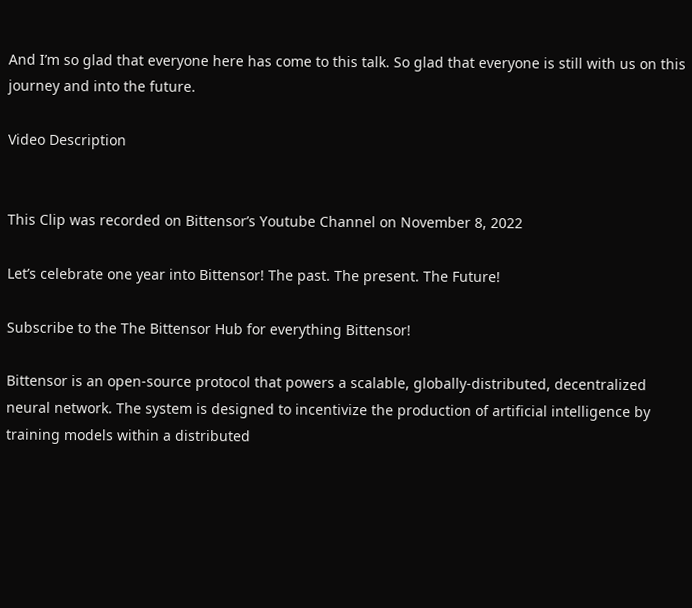And I’m so glad that everyone here has come to this talk. So glad that everyone is still with us on this journey and into the future.

Video Description


This Clip was recorded on Bittensor’s Youtube Channel on November 8, 2022

Let’s celebrate one year into Bittensor! The past. The present. The Future!

Subscribe to the The Bittensor Hub for everything Bittensor!

Bittensor is an open-source protocol that powers a scalable, globally-distributed, decentralized neural network. The system is designed to incentivize the production of artificial intelligence by training models within a distributed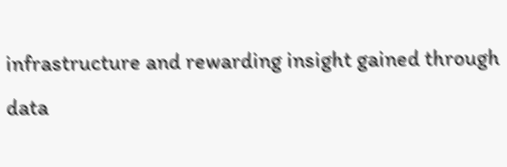infrastructure and rewarding insight gained through data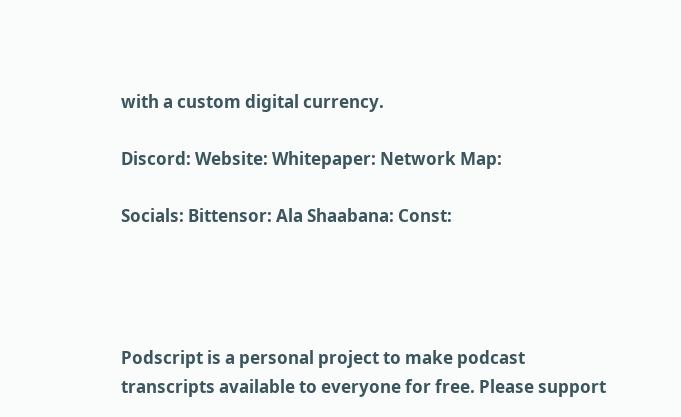with a custom digital currency.

Discord: Website: Whitepaper: Network Map:

Socials: Bittensor: Ala Shaabana: Const:




Podscript is a personal project to make podcast transcripts available to everyone for free. Please support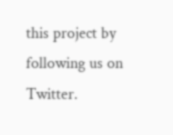this project by following us on Twitter.